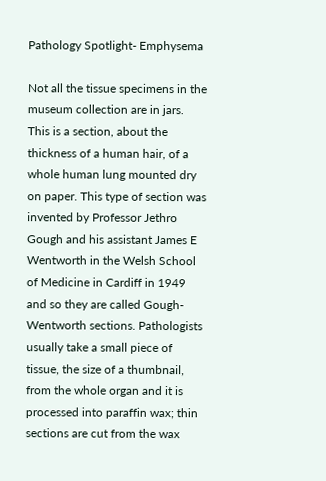Pathology Spotlight- Emphysema

Not all the tissue specimens in the museum collection are in jars. This is a section, about the thickness of a human hair, of a whole human lung mounted dry on paper. This type of section was invented by Professor Jethro Gough and his assistant James E Wentworth in the Welsh School of Medicine in Cardiff in 1949 and so they are called Gough-Wentworth sections. Pathologists usually take a small piece of tissue, the size of a thumbnail, from the whole organ and it is processed into paraffin wax; thin sections are cut from the wax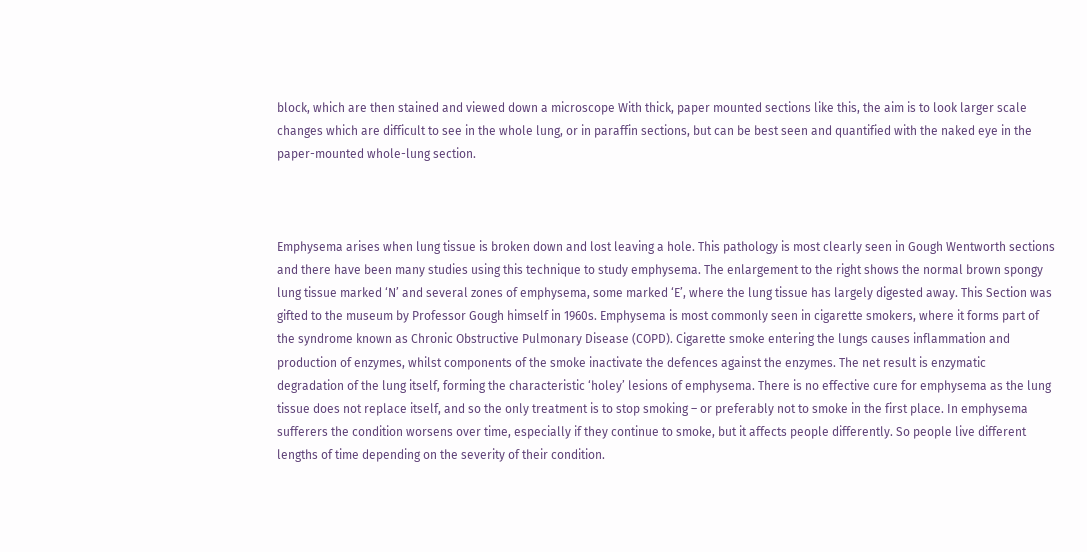block, which are then stained and viewed down a microscope With thick, paper mounted sections like this, the aim is to look larger scale changes which are difficult to see in the whole lung, or in paraffin sections, but can be best seen and quantified with the naked eye in the paper-mounted whole-lung section.



Emphysema arises when lung tissue is broken down and lost leaving a hole. This pathology is most clearly seen in Gough Wentworth sections and there have been many studies using this technique to study emphysema. The enlargement to the right shows the normal brown spongy lung tissue marked ‘N’ and several zones of emphysema, some marked ‘E’, where the lung tissue has largely digested away. This Section was gifted to the museum by Professor Gough himself in 1960s. Emphysema is most commonly seen in cigarette smokers, where it forms part of the syndrome known as Chronic Obstructive Pulmonary Disease (COPD). Cigarette smoke entering the lungs causes inflammation and production of enzymes, whilst components of the smoke inactivate the defences against the enzymes. The net result is enzymatic degradation of the lung itself, forming the characteristic ‘holey’ lesions of emphysema. There is no effective cure for emphysema as the lung tissue does not replace itself, and so the only treatment is to stop smoking – or preferably not to smoke in the first place. In emphysema sufferers the condition worsens over time, especially if they continue to smoke, but it affects people differently. So people live different lengths of time depending on the severity of their condition.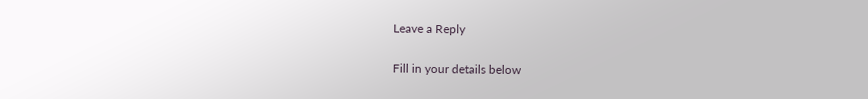Leave a Reply

Fill in your details below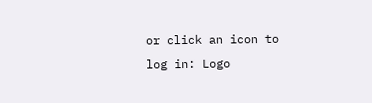or click an icon to log in: Logo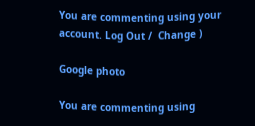You are commenting using your account. Log Out /  Change )

Google photo

You are commenting using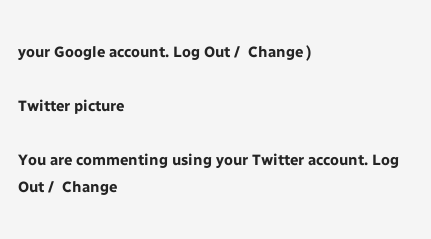your Google account. Log Out /  Change )

Twitter picture

You are commenting using your Twitter account. Log Out /  Change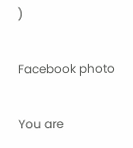)

Facebook photo

You are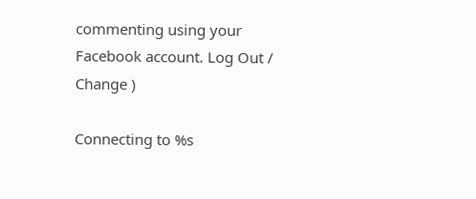commenting using your Facebook account. Log Out /  Change )

Connecting to %s